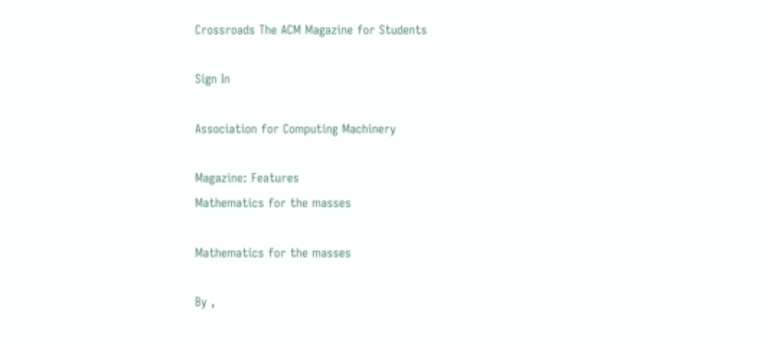Crossroads The ACM Magazine for Students

Sign In

Association for Computing Machinery

Magazine: Features
Mathematics for the masses

Mathematics for the masses

By ,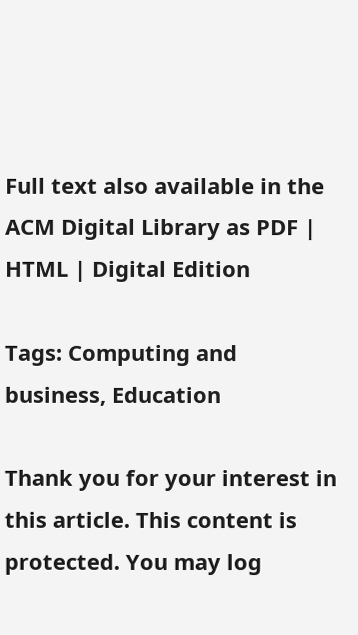Full text also available in the ACM Digital Library as PDF | HTML | Digital Edition

Tags: Computing and business, Education

Thank you for your interest in this article. This content is protected. You may log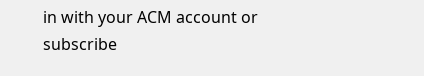in with your ACM account or subscribe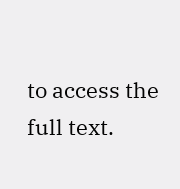to access the full text.